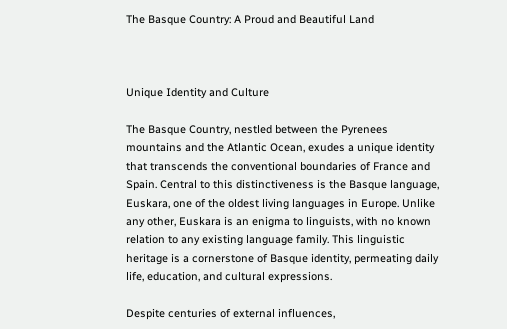The Basque Country: A Proud and Beautiful Land



Unique Identity and Culture

The Basque Country, nestled between the Pyrenees mountains and the Atlantic Ocean, exudes a unique identity that transcends the conventional boundaries of France and Spain. Central to this distinctiveness is the Basque language, Euskara, one of the oldest living languages in Europe. Unlike any other, Euskara is an enigma to linguists, with no known relation to any existing language family. This linguistic heritage is a cornerstone of Basque identity, permeating daily life, education, and cultural expressions.

Despite centuries of external influences,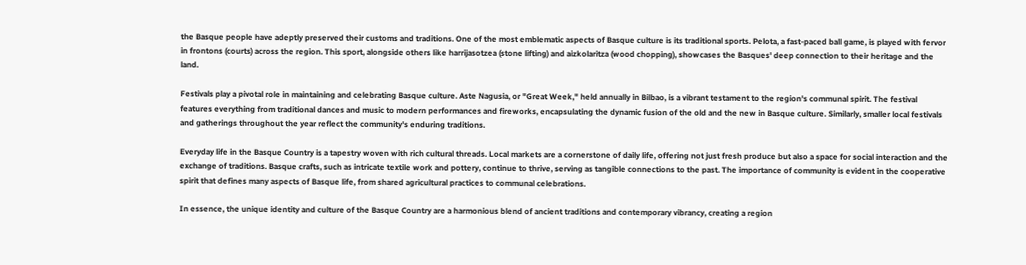the Basque people have adeptly preserved their customs and traditions. One of the most emblematic aspects of Basque culture is its traditional sports. Pelota, a fast-paced ball game, is played with fervor in frontons (courts) across the region. This sport, alongside others like harrijasotzea (stone lifting) and aizkolaritza (wood chopping), showcases the Basques' deep connection to their heritage and the land.

Festivals play a pivotal role in maintaining and celebrating Basque culture. Aste Nagusia, or "Great Week," held annually in Bilbao, is a vibrant testament to the region's communal spirit. The festival features everything from traditional dances and music to modern performances and fireworks, encapsulating the dynamic fusion of the old and the new in Basque culture. Similarly, smaller local festivals and gatherings throughout the year reflect the community's enduring traditions.

Everyday life in the Basque Country is a tapestry woven with rich cultural threads. Local markets are a cornerstone of daily life, offering not just fresh produce but also a space for social interaction and the exchange of traditions. Basque crafts, such as intricate textile work and pottery, continue to thrive, serving as tangible connections to the past. The importance of community is evident in the cooperative spirit that defines many aspects of Basque life, from shared agricultural practices to communal celebrations.

In essence, the unique identity and culture of the Basque Country are a harmonious blend of ancient traditions and contemporary vibrancy, creating a region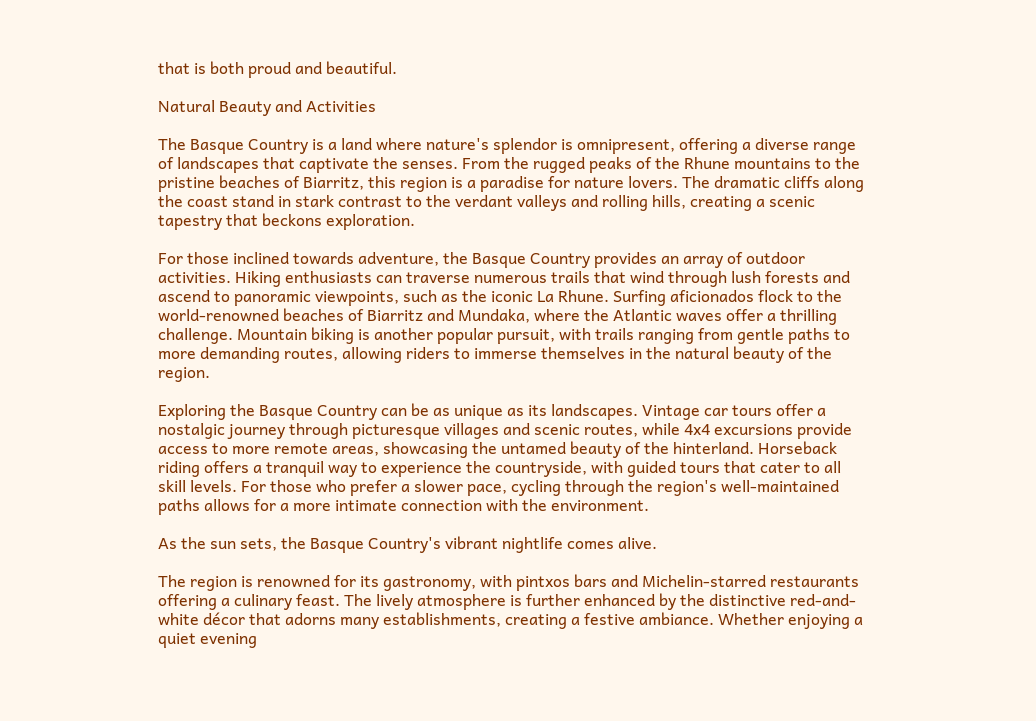that is both proud and beautiful.

Natural Beauty and Activities

The Basque Country is a land where nature's splendor is omnipresent, offering a diverse range of landscapes that captivate the senses. From the rugged peaks of the Rhune mountains to the pristine beaches of Biarritz, this region is a paradise for nature lovers. The dramatic cliffs along the coast stand in stark contrast to the verdant valleys and rolling hills, creating a scenic tapestry that beckons exploration.

For those inclined towards adventure, the Basque Country provides an array of outdoor activities. Hiking enthusiasts can traverse numerous trails that wind through lush forests and ascend to panoramic viewpoints, such as the iconic La Rhune. Surfing aficionados flock to the world-renowned beaches of Biarritz and Mundaka, where the Atlantic waves offer a thrilling challenge. Mountain biking is another popular pursuit, with trails ranging from gentle paths to more demanding routes, allowing riders to immerse themselves in the natural beauty of the region.

Exploring the Basque Country can be as unique as its landscapes. Vintage car tours offer a nostalgic journey through picturesque villages and scenic routes, while 4x4 excursions provide access to more remote areas, showcasing the untamed beauty of the hinterland. Horseback riding offers a tranquil way to experience the countryside, with guided tours that cater to all skill levels. For those who prefer a slower pace, cycling through the region's well-maintained paths allows for a more intimate connection with the environment.

As the sun sets, the Basque Country's vibrant nightlife comes alive.

The region is renowned for its gastronomy, with pintxos bars and Michelin-starred restaurants offering a culinary feast. The lively atmosphere is further enhanced by the distinctive red-and-white décor that adorns many establishments, creating a festive ambiance. Whether enjoying a quiet evening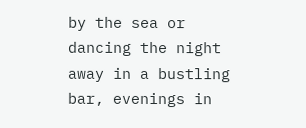by the sea or dancing the night away in a bustling bar, evenings in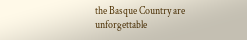the Basque Country are unforgettable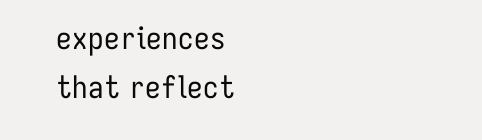experiences that reflect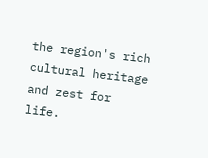the region's rich cultural heritage and zest for life.